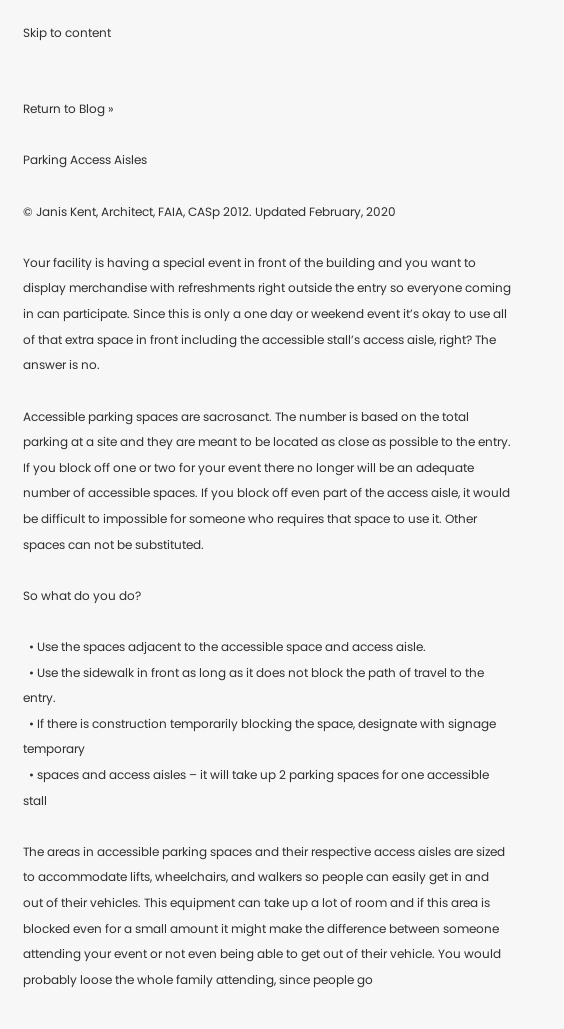Skip to content


Return to Blog »

Parking Access Aisles

© Janis Kent, Architect, FAIA, CASp 2012. Updated February, 2020

Your facility is having a special event in front of the building and you want to display merchandise with refreshments right outside the entry so everyone coming in can participate. Since this is only a one day or weekend event it’s okay to use all of that extra space in front including the accessible stall’s access aisle, right? The answer is no.

Accessible parking spaces are sacrosanct. The number is based on the total parking at a site and they are meant to be located as close as possible to the entry. If you block off one or two for your event there no longer will be an adequate number of accessible spaces. If you block off even part of the access aisle, it would be difficult to impossible for someone who requires that space to use it. Other spaces can not be substituted.

So what do you do?

  • Use the spaces adjacent to the accessible space and access aisle.
  • Use the sidewalk in front as long as it does not block the path of travel to the entry.
  • If there is construction temporarily blocking the space, designate with signage temporary
  • spaces and access aisles – it will take up 2 parking spaces for one accessible stall

The areas in accessible parking spaces and their respective access aisles are sized to accommodate lifts, wheelchairs, and walkers so people can easily get in and out of their vehicles. This equipment can take up a lot of room and if this area is blocked even for a small amount it might make the difference between someone attending your event or not even being able to get out of their vehicle. You would probably loose the whole family attending, since people go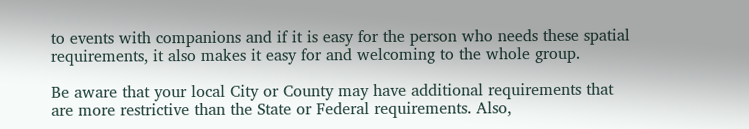to events with companions and if it is easy for the person who needs these spatial requirements, it also makes it easy for and welcoming to the whole group.

Be aware that your local City or County may have additional requirements that are more restrictive than the State or Federal requirements. Also,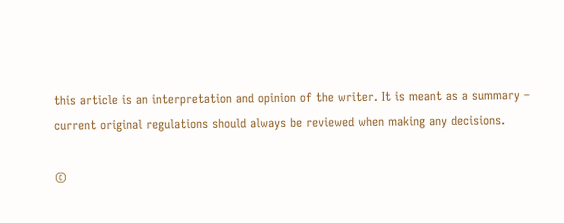this article is an interpretation and opinion of the writer. It is meant as a summary – current original regulations should always be reviewed when making any decisions.

©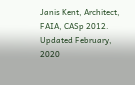Janis Kent, Architect, FAIA, CASp 2012. Updated February, 2020